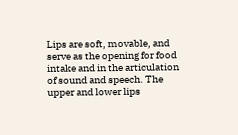Lips are soft, movable, and serve as the opening for food intake and in the articulation of sound and speech. The upper and lower lips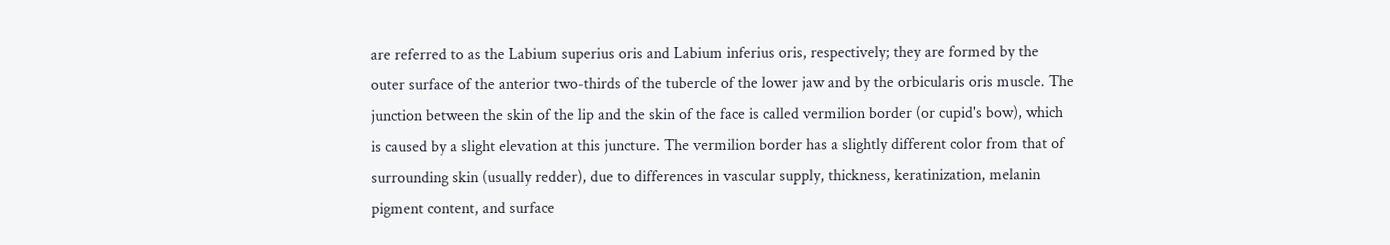are referred to as the Labium superius oris and Labium inferius oris, respectively; they are formed by the outer surface of the anterior two-thirds of the tubercle of the lower jaw and by the orbicularis oris muscle. The junction between the skin of the lip and the skin of the face is called vermilion border (or cupid's bow), which is caused by a slight elevation at this juncture. The vermilion border has a slightly different color from that of surrounding skin (usually redder), due to differences in vascular supply, thickness, keratinization, melanin pigment content, and surface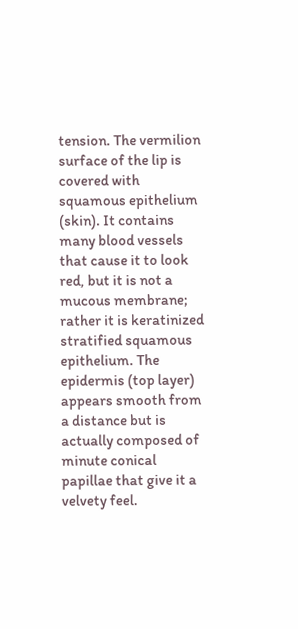tension. The vermilion surface of the lip is covered with squamous epithelium (skin). It contains many blood vessels that cause it to look red, but it is not a mucous membrane; rather it is keratinized stratified squamous epithelium. The epidermis (top layer) appears smooth from a distance but is actually composed of minute conical papillae that give it a velvety feel.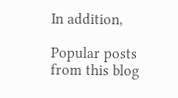In addition,

Popular posts from this blog